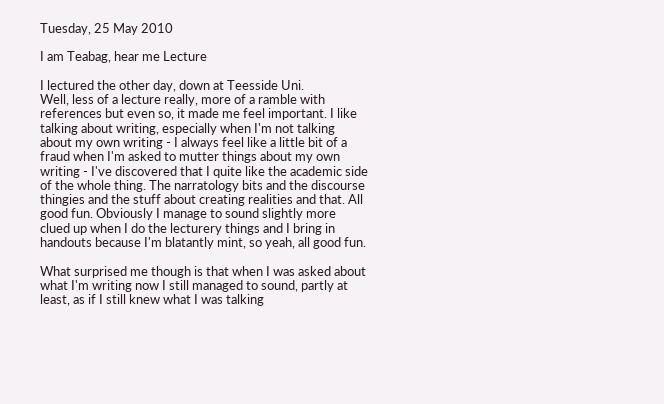Tuesday, 25 May 2010

I am Teabag, hear me Lecture

I lectured the other day, down at Teesside Uni.
Well, less of a lecture really, more of a ramble with references but even so, it made me feel important. I like talking about writing, especially when I'm not talking about my own writing - I always feel like a little bit of a fraud when I'm asked to mutter things about my own writing - I've discovered that I quite like the academic side of the whole thing. The narratology bits and the discourse thingies and the stuff about creating realities and that. All good fun. Obviously I manage to sound slightly more clued up when I do the lecturery things and I bring in handouts because I'm blatantly mint, so yeah, all good fun.

What surprised me though is that when I was asked about what I'm writing now I still managed to sound, partly at least, as if I still knew what I was talking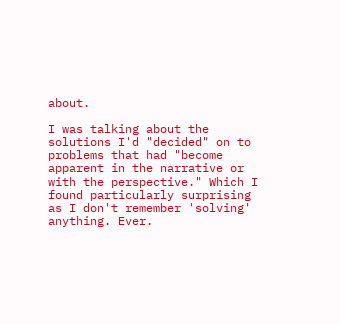about.

I was talking about the solutions I'd "decided" on to problems that had "become apparent in the narrative or with the perspective." Which I found particularly surprising as I don't remember 'solving' anything. Ever.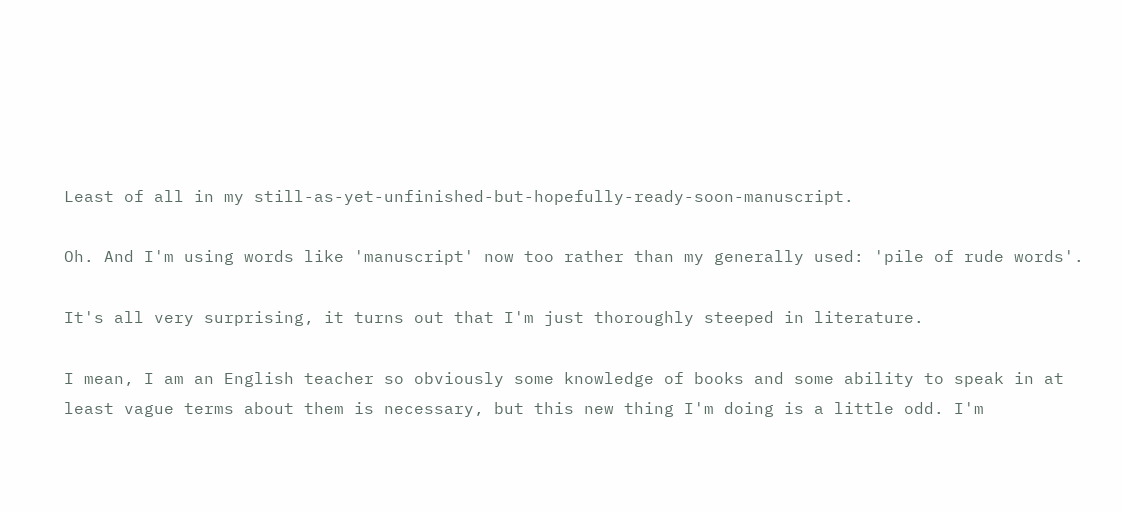Least of all in my still-as-yet-unfinished-but-hopefully-ready-soon-manuscript.

Oh. And I'm using words like 'manuscript' now too rather than my generally used: 'pile of rude words'.

It's all very surprising, it turns out that I'm just thoroughly steeped in literature.

I mean, I am an English teacher so obviously some knowledge of books and some ability to speak in at least vague terms about them is necessary, but this new thing I'm doing is a little odd. I'm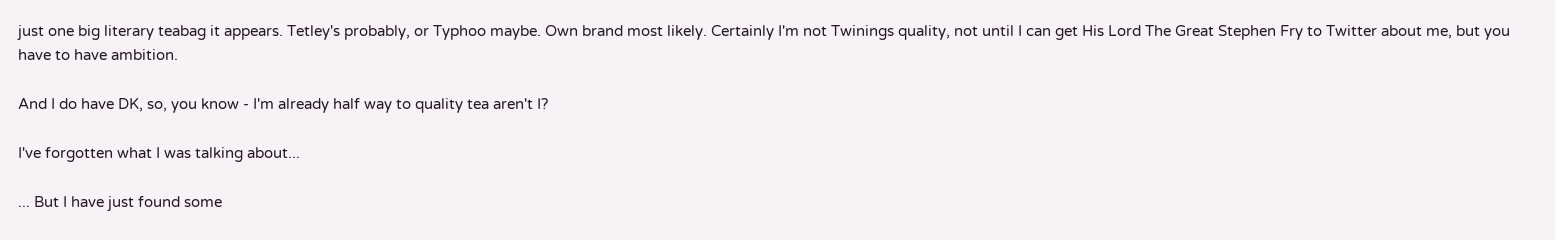just one big literary teabag it appears. Tetley's probably, or Typhoo maybe. Own brand most likely. Certainly I'm not Twinings quality, not until I can get His Lord The Great Stephen Fry to Twitter about me, but you have to have ambition.

And I do have DK, so, you know - I'm already half way to quality tea aren't I?

I've forgotten what I was talking about...

... But I have just found some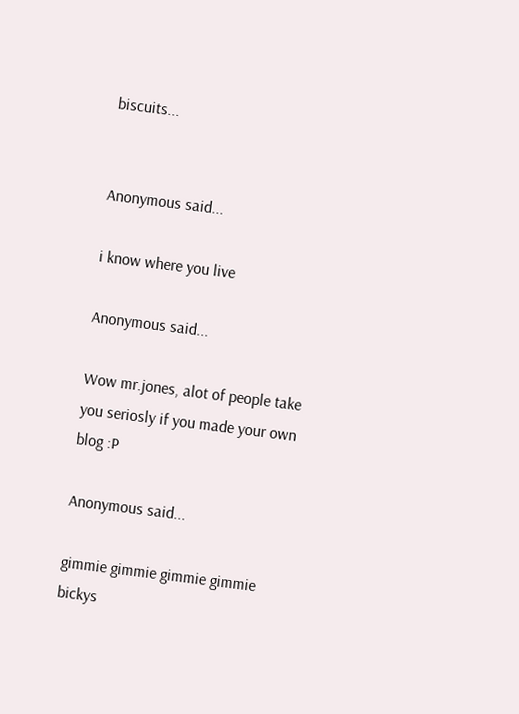biscuits...


Anonymous said...

i know where you live

Anonymous said...

Wow mr.jones, alot of people take you seriosly if you made your own blog :P

Anonymous said...

gimmie gimmie gimmie gimmie bickys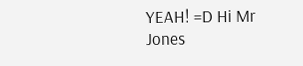YEAH! =D Hi Mr Jones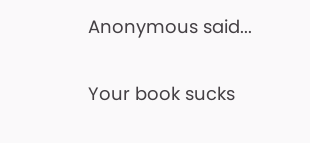Anonymous said...

Your book sucks